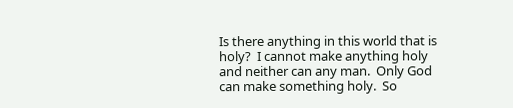Is there anything in this world that is holy?  I cannot make anything holy and neither can any man.  Only God can make something holy.  So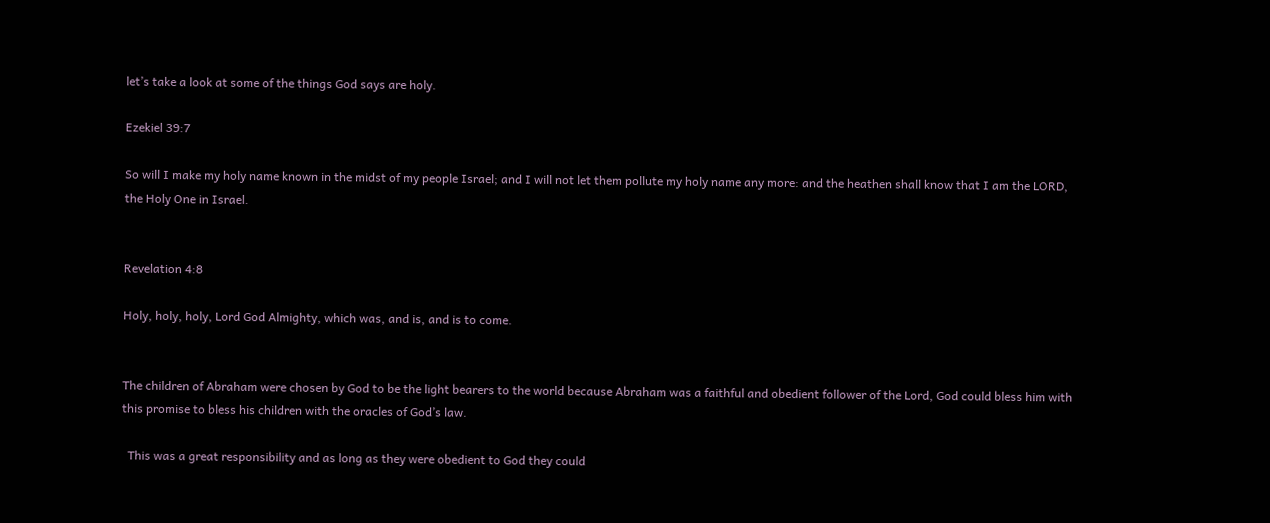let’s take a look at some of the things God says are holy.

Ezekiel 39:7

So will I make my holy name known in the midst of my people Israel; and I will not let them pollute my holy name any more: and the heathen shall know that I am the LORD, the Holy One in Israel.


Revelation 4:8

Holy, holy, holy, Lord God Almighty, which was, and is, and is to come.


The children of Abraham were chosen by God to be the light bearers to the world because Abraham was a faithful and obedient follower of the Lord, God could bless him with this promise to bless his children with the oracles of God’s law.

  This was a great responsibility and as long as they were obedient to God they could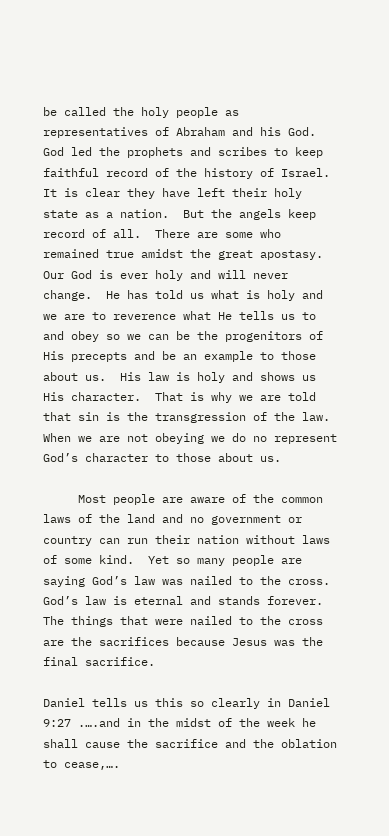be called the holy people as representatives of Abraham and his God.  God led the prophets and scribes to keep faithful record of the history of Israel.  It is clear they have left their holy state as a nation.  But the angels keep record of all.  There are some who remained true amidst the great apostasy.  Our God is ever holy and will never change.  He has told us what is holy and we are to reverence what He tells us to and obey so we can be the progenitors of His precepts and be an example to those about us.  His law is holy and shows us His character.  That is why we are told that sin is the transgression of the law.  When we are not obeying we do no represent God’s character to those about us.

     Most people are aware of the common laws of the land and no government or country can run their nation without laws of some kind.  Yet so many people are saying God’s law was nailed to the cross.  God’s law is eternal and stands forever.  The things that were nailed to the cross are the sacrifices because Jesus was the final sacrifice.

Daniel tells us this so clearly in Daniel 9:27 .….and in the midst of the week he shall cause the sacrifice and the oblation to cease,….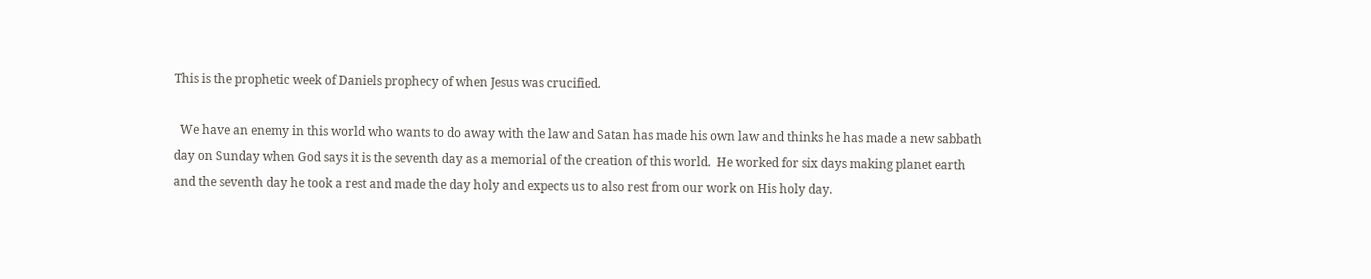This is the prophetic week of Daniels prophecy of when Jesus was crucified.

  We have an enemy in this world who wants to do away with the law and Satan has made his own law and thinks he has made a new sabbath day on Sunday when God says it is the seventh day as a memorial of the creation of this world.  He worked for six days making planet earth and the seventh day he took a rest and made the day holy and expects us to also rest from our work on His holy day.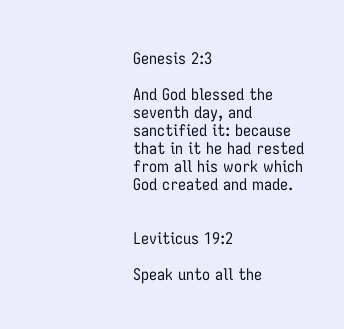Genesis 2:3

And God blessed the seventh day, and sanctified it: because that in it he had rested from all his work which God created and made.


Leviticus 19:2

Speak unto all the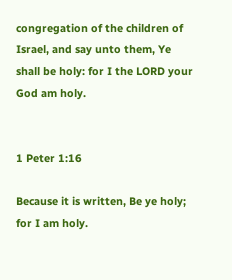congregation of the children of Israel, and say unto them, Ye shall be holy: for I the LORD your God am holy.


1 Peter 1:16

Because it is written, Be ye holy; for I am holy.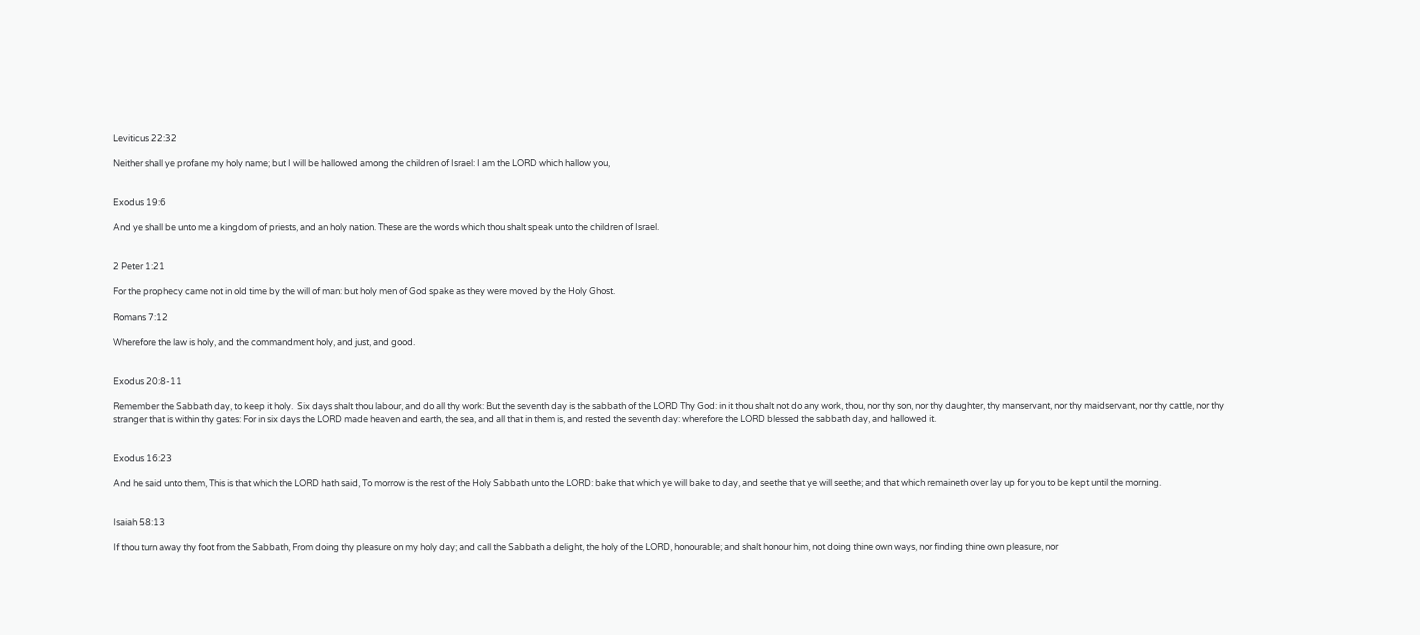Leviticus 22:32

Neither shall ye profane my holy name; but I will be hallowed among the children of Israel: I am the LORD which hallow you,


Exodus 19:6

And ye shall be unto me a kingdom of priests, and an holy nation. These are the words which thou shalt speak unto the children of Israel.


2 Peter 1:21

For the prophecy came not in old time by the will of man: but holy men of God spake as they were moved by the Holy Ghost.

Romans 7:12

Wherefore the law is holy, and the commandment holy, and just, and good.


Exodus 20:8-11

Remember the Sabbath day, to keep it holy.  Six days shalt thou labour, and do all thy work: But the seventh day is the sabbath of the LORD Thy God: in it thou shalt not do any work, thou, nor thy son, nor thy daughter, thy manservant, nor thy maidservant, nor thy cattle, nor thy stranger that is within thy gates: For in six days the LORD made heaven and earth, the sea, and all that in them is, and rested the seventh day: wherefore the LORD blessed the sabbath day, and hallowed it.


Exodus 16:23

And he said unto them, This is that which the LORD hath said, To morrow is the rest of the Holy Sabbath unto the LORD: bake that which ye will bake to day, and seethe that ye will seethe; and that which remaineth over lay up for you to be kept until the morning.


Isaiah 58:13

If thou turn away thy foot from the Sabbath, From doing thy pleasure on my holy day; and call the Sabbath a delight, the holy of the LORD, honourable; and shalt honour him, not doing thine own ways, nor finding thine own pleasure, nor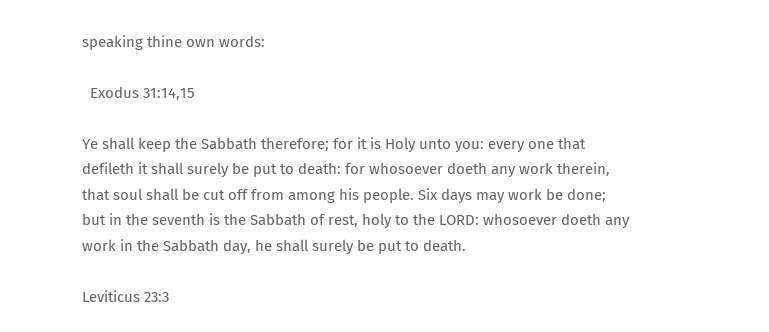speaking thine own words:

  Exodus 31:14,15

Ye shall keep the Sabbath therefore; for it is Holy unto you: every one that defileth it shall surely be put to death: for whosoever doeth any work therein, that soul shall be cut off from among his people. Six days may work be done; but in the seventh is the Sabbath of rest, holy to the LORD: whosoever doeth any work in the Sabbath day, he shall surely be put to death.

Leviticus 23:3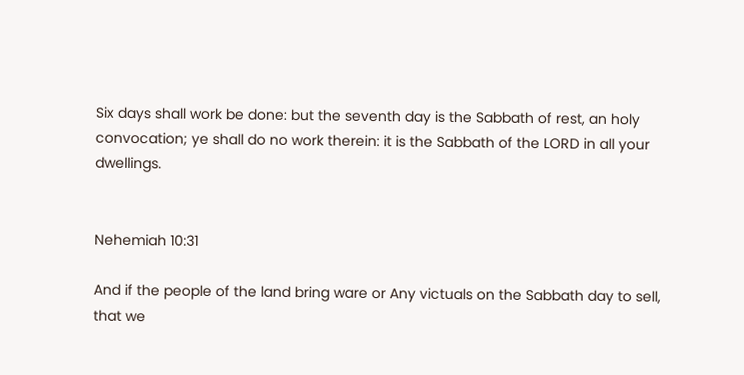Six days shall work be done: but the seventh day is the Sabbath of rest, an holy convocation; ye shall do no work therein: it is the Sabbath of the LORD in all your dwellings.


Nehemiah 10:31

And if the people of the land bring ware or Any victuals on the Sabbath day to sell, that we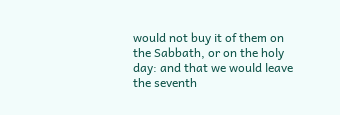would not buy it of them on the Sabbath, or on the holy day: and that we would leave the seventh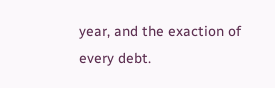year, and the exaction of every debt.